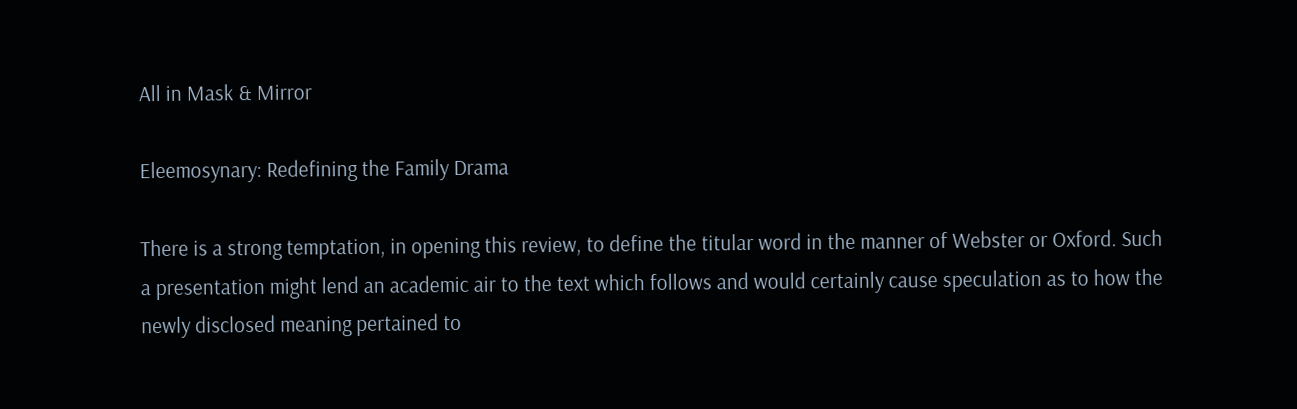All in Mask & Mirror

Eleemosynary: Redefining the Family Drama

There is a strong temptation, in opening this review, to define the titular word in the manner of Webster or Oxford. Such a presentation might lend an academic air to the text which follows and would certainly cause speculation as to how the newly disclosed meaning pertained to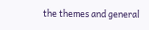the themes and general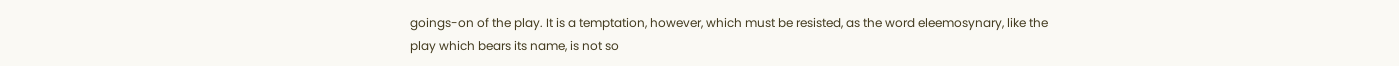goings-on of the play. It is a temptation, however, which must be resisted, as the word eleemosynary, like the play which bears its name, is not so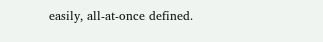easily, all-at-once defined.